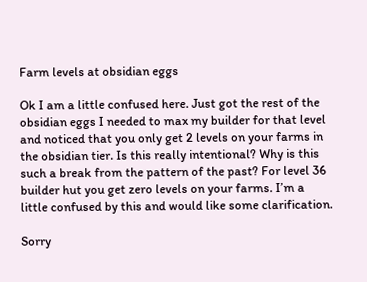Farm levels at obsidian eggs

Ok I am a little confused here. Just got the rest of the obsidian eggs I needed to max my builder for that level and noticed that you only get 2 levels on your farms in the obsidian tier. Is this really intentional? Why is this such a break from the pattern of the past? For level 36 builder hut you get zero levels on your farms. I’m a little confused by this and would like some clarification.

Sorry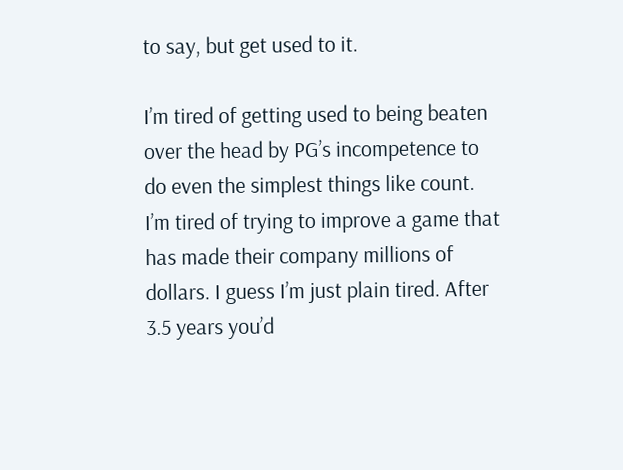to say, but get used to it.

I’m tired of getting used to being beaten over the head by PG’s incompetence to do even the simplest things like count. I’m tired of trying to improve a game that has made their company millions of dollars. I guess I’m just plain tired. After 3.5 years you’d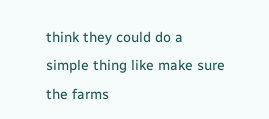think they could do a simple thing like make sure the farms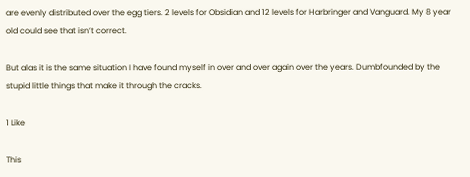are evenly distributed over the egg tiers. 2 levels for Obsidian and 12 levels for Harbringer and Vanguard. My 8 year old could see that isn’t correct.

But alas it is the same situation I have found myself in over and over again over the years. Dumbfounded by the stupid little things that make it through the cracks.

1 Like

This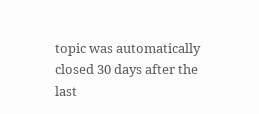topic was automatically closed 30 days after the last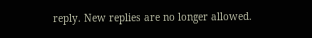reply. New replies are no longer allowed.